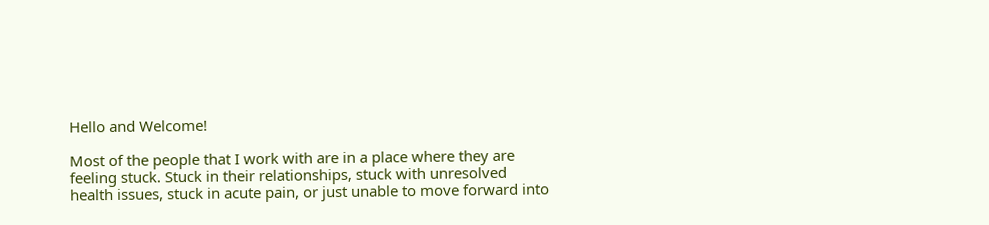Hello and Welcome!

Most of the people that I work with are in a place where they are feeling stuck. Stuck in their relationships, stuck with unresolved health issues, stuck in acute pain, or just unable to move forward into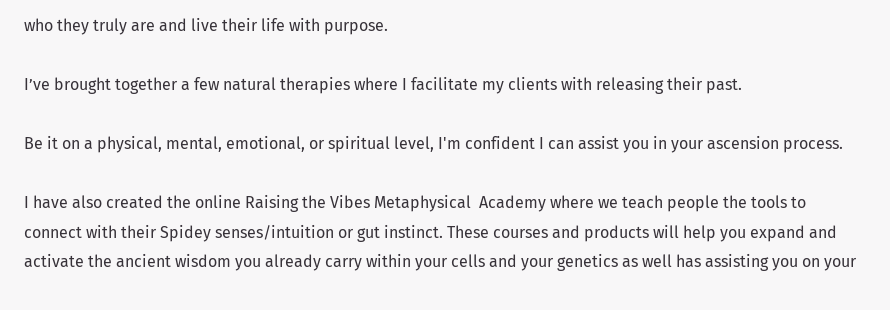who they truly are and live their life with purpose.

I’ve brought together a few natural therapies where I facilitate my clients with releasing their past.

Be it on a physical, mental, emotional, or spiritual level, I'm confident I can assist you in your ascension process.

I have also created the online Raising the Vibes Metaphysical  Academy where we teach people the tools to connect with their Spidey senses/intuition or gut instinct. These courses and products will help you expand and activate the ancient wisdom you already carry within your cells and your genetics as well has assisting you on your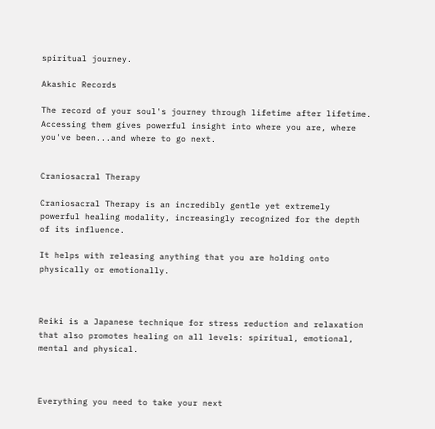spiritual journey.

Akashic Records

The record of your soul's journey through lifetime after lifetime. Accessing them gives powerful insight into where you are, where you've been...and where to go next.


Craniosacral Therapy

Craniosacral Therapy is an incredibly gentle yet extremely powerful healing modality, increasingly recognized for the depth of its influence.

It helps with releasing anything that you are holding onto physically or emotionally.



Reiki is a Japanese technique for stress reduction and relaxation that also promotes healing on all levels: spiritual, emotional, mental and physical.



Everything you need to take your next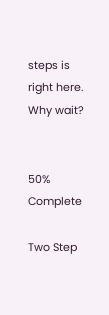steps is right here. Why wait?


50% Complete

Two Step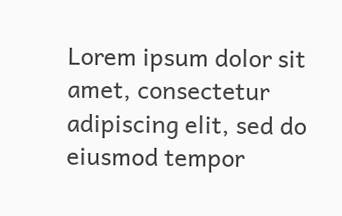Lorem ipsum dolor sit amet, consectetur adipiscing elit, sed do eiusmod tempor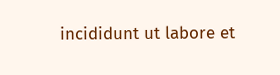incididunt ut labore et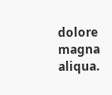dolore magna aliqua.